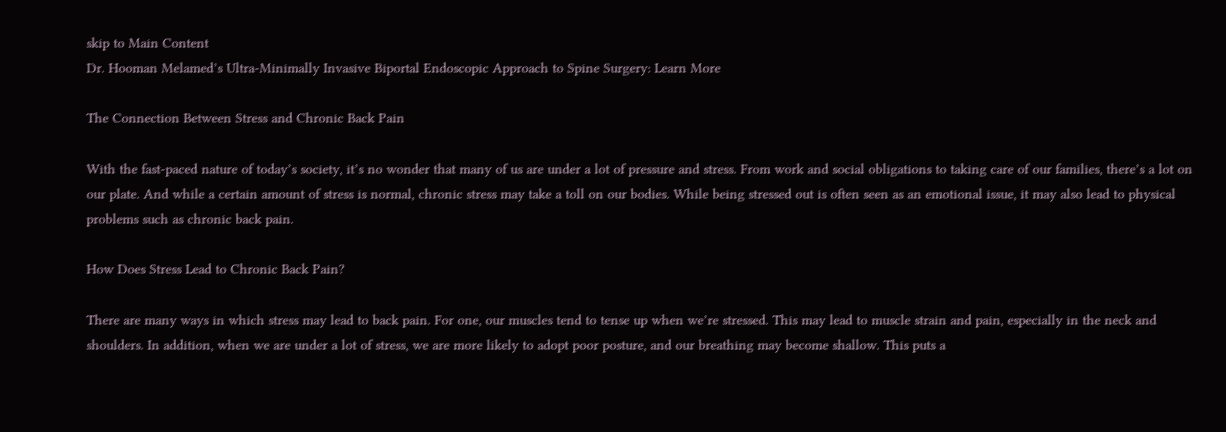skip to Main Content
Dr. Hooman Melamed’s Ultra-Minimally Invasive Biportal Endoscopic Approach to Spine Surgery: Learn More

The Connection Between Stress and Chronic Back Pain

With the fast-paced nature of today’s society, it’s no wonder that many of us are under a lot of pressure and stress. From work and social obligations to taking care of our families, there’s a lot on our plate. And while a certain amount of stress is normal, chronic stress may take a toll on our bodies. While being stressed out is often seen as an emotional issue, it may also lead to physical problems such as chronic back pain.

How Does Stress Lead to Chronic Back Pain?

There are many ways in which stress may lead to back pain. For one, our muscles tend to tense up when we’re stressed. This may lead to muscle strain and pain, especially in the neck and shoulders. In addition, when we are under a lot of stress, we are more likely to adopt poor posture, and our breathing may become shallow. This puts a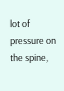lot of pressure on the spine,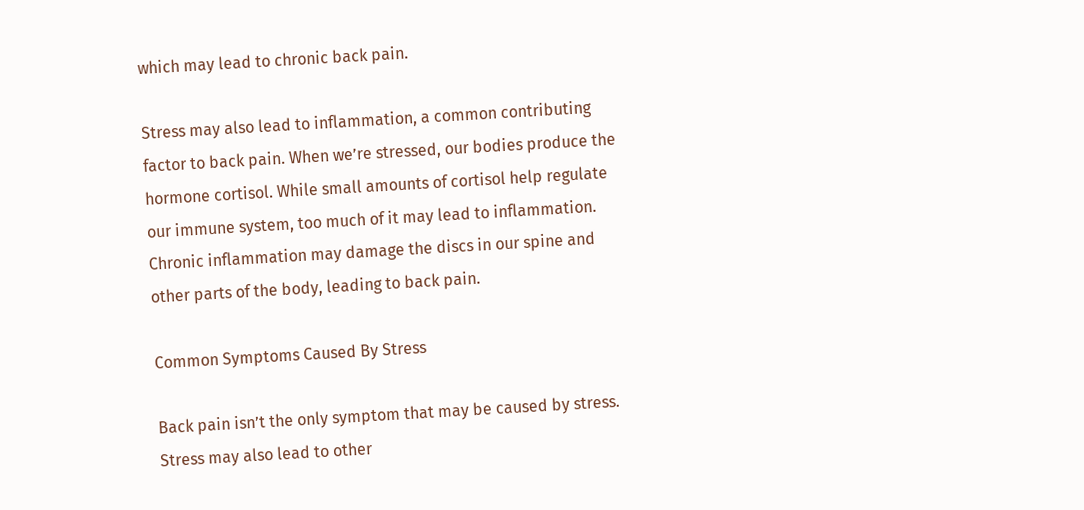which may lead to chronic back pain.

Stress may also lead to inflammation, a common contributing factor to back pain. When we’re stressed, our bodies produce the hormone cortisol. While small amounts of cortisol help regulate our immune system, too much of it may lead to inflammation. Chronic inflammation may damage the discs in our spine and other parts of the body, leading to back pain.

Common Symptoms Caused By Stress

Back pain isn’t the only symptom that may be caused by stress. Stress may also lead to other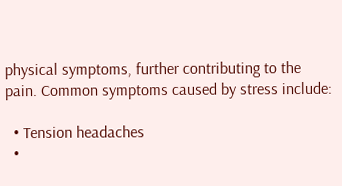physical symptoms, further contributing to the pain. Common symptoms caused by stress include:

  • Tension headaches
  •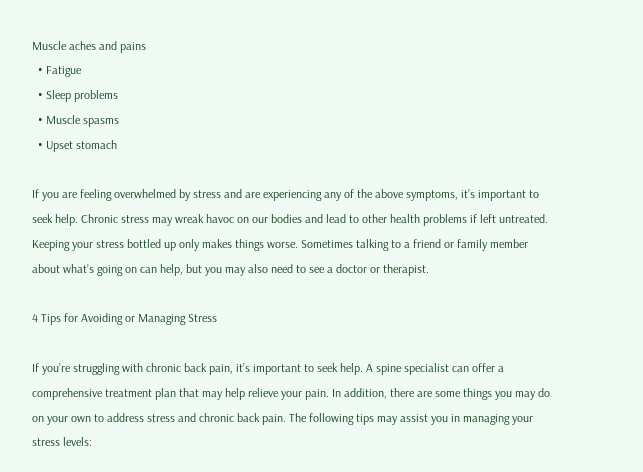Muscle aches and pains
  • Fatigue
  • Sleep problems
  • Muscle spasms
  • Upset stomach

If you are feeling overwhelmed by stress and are experiencing any of the above symptoms, it’s important to seek help. Chronic stress may wreak havoc on our bodies and lead to other health problems if left untreated. Keeping your stress bottled up only makes things worse. Sometimes talking to a friend or family member about what’s going on can help, but you may also need to see a doctor or therapist.

4 Tips for Avoiding or Managing Stress

If you’re struggling with chronic back pain, it’s important to seek help. A spine specialist can offer a comprehensive treatment plan that may help relieve your pain. In addition, there are some things you may do on your own to address stress and chronic back pain. The following tips may assist you in managing your stress levels: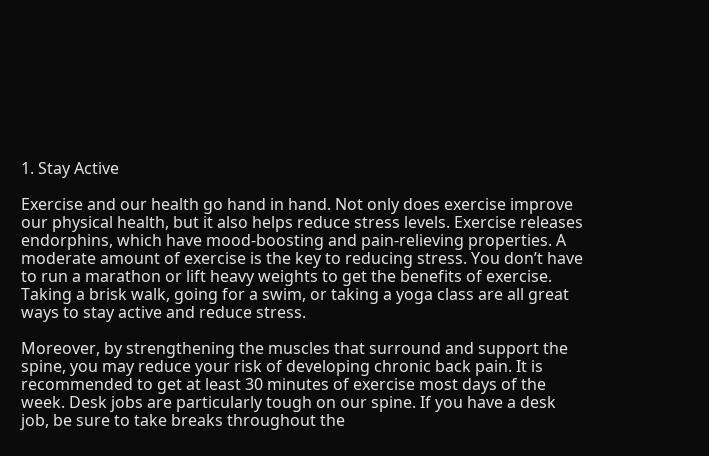1. Stay Active

Exercise and our health go hand in hand. Not only does exercise improve our physical health, but it also helps reduce stress levels. Exercise releases endorphins, which have mood-boosting and pain-relieving properties. A moderate amount of exercise is the key to reducing stress. You don’t have to run a marathon or lift heavy weights to get the benefits of exercise. Taking a brisk walk, going for a swim, or taking a yoga class are all great ways to stay active and reduce stress.

Moreover, by strengthening the muscles that surround and support the spine, you may reduce your risk of developing chronic back pain. It is recommended to get at least 30 minutes of exercise most days of the week. Desk jobs are particularly tough on our spine. If you have a desk job, be sure to take breaks throughout the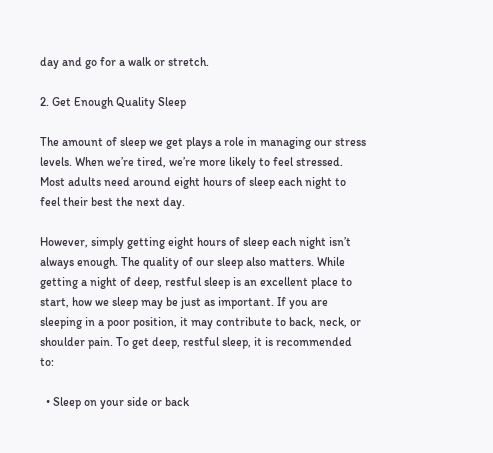day and go for a walk or stretch.

2. Get Enough Quality Sleep

The amount of sleep we get plays a role in managing our stress levels. When we’re tired, we’re more likely to feel stressed. Most adults need around eight hours of sleep each night to feel their best the next day.

However, simply getting eight hours of sleep each night isn’t always enough. The quality of our sleep also matters. While getting a night of deep, restful sleep is an excellent place to start, how we sleep may be just as important. If you are sleeping in a poor position, it may contribute to back, neck, or shoulder pain. To get deep, restful sleep, it is recommended to:

  • Sleep on your side or back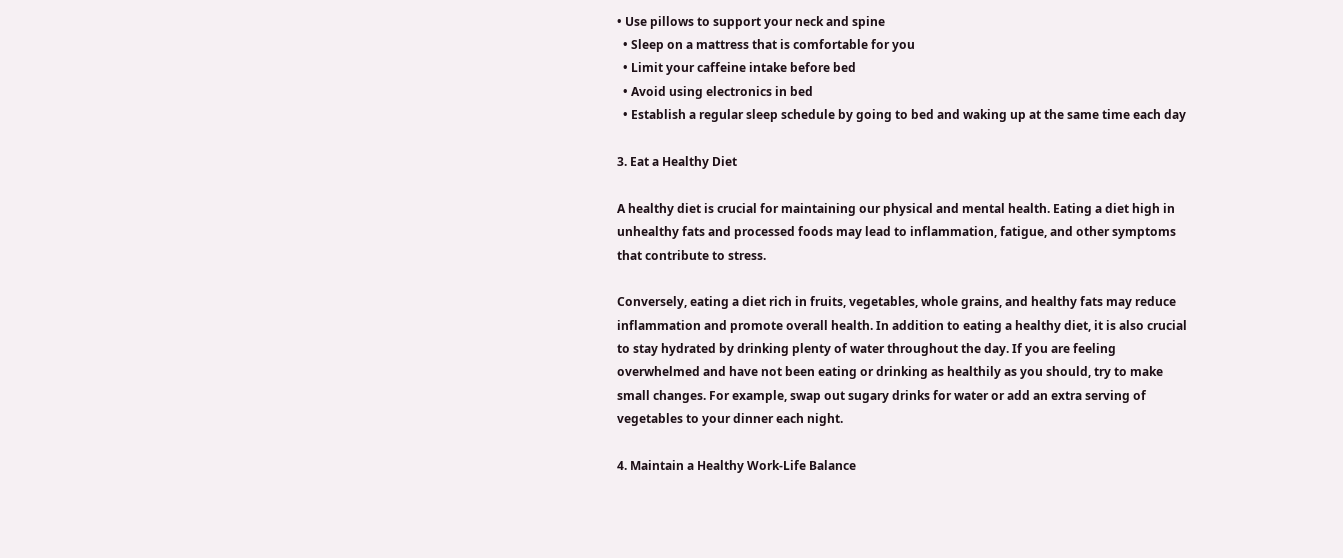• Use pillows to support your neck and spine
  • Sleep on a mattress that is comfortable for you
  • Limit your caffeine intake before bed
  • Avoid using electronics in bed
  • Establish a regular sleep schedule by going to bed and waking up at the same time each day

3. Eat a Healthy Diet

A healthy diet is crucial for maintaining our physical and mental health. Eating a diet high in unhealthy fats and processed foods may lead to inflammation, fatigue, and other symptoms that contribute to stress.

Conversely, eating a diet rich in fruits, vegetables, whole grains, and healthy fats may reduce inflammation and promote overall health. In addition to eating a healthy diet, it is also crucial to stay hydrated by drinking plenty of water throughout the day. If you are feeling overwhelmed and have not been eating or drinking as healthily as you should, try to make small changes. For example, swap out sugary drinks for water or add an extra serving of vegetables to your dinner each night.

4. Maintain a Healthy Work-Life Balance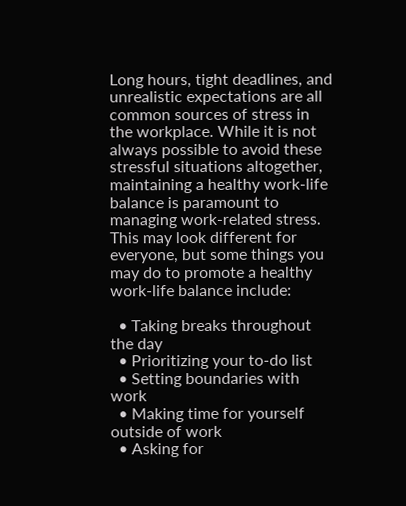Long hours, tight deadlines, and unrealistic expectations are all common sources of stress in the workplace. While it is not always possible to avoid these stressful situations altogether, maintaining a healthy work-life balance is paramount to managing work-related stress. This may look different for everyone, but some things you may do to promote a healthy work-life balance include:

  • Taking breaks throughout the day
  • Prioritizing your to-do list
  • Setting boundaries with work
  • Making time for yourself outside of work
  • Asking for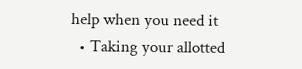help when you need it
  • Taking your allotted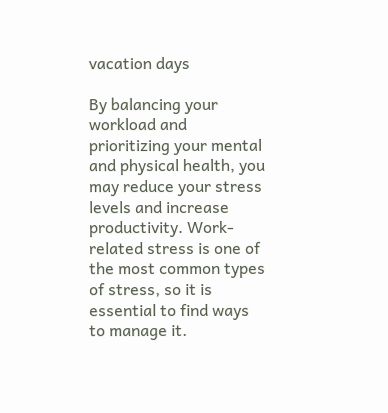vacation days

By balancing your workload and prioritizing your mental and physical health, you may reduce your stress levels and increase productivity. Work-related stress is one of the most common types of stress, so it is essential to find ways to manage it.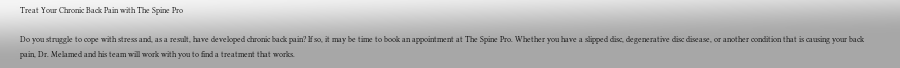Treat Your Chronic Back Pain with The Spine Pro

Do you struggle to cope with stress and, as a result, have developed chronic back pain? If so, it may be time to book an appointment at The Spine Pro. Whether you have a slipped disc, degenerative disc disease, or another condition that is causing your back pain, Dr. Melamed and his team will work with you to find a treatment that works.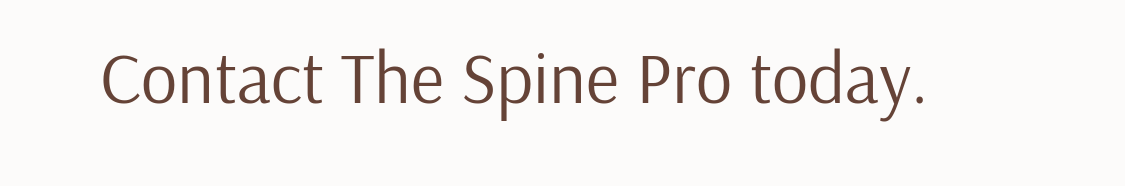Contact The Spine Pro today.